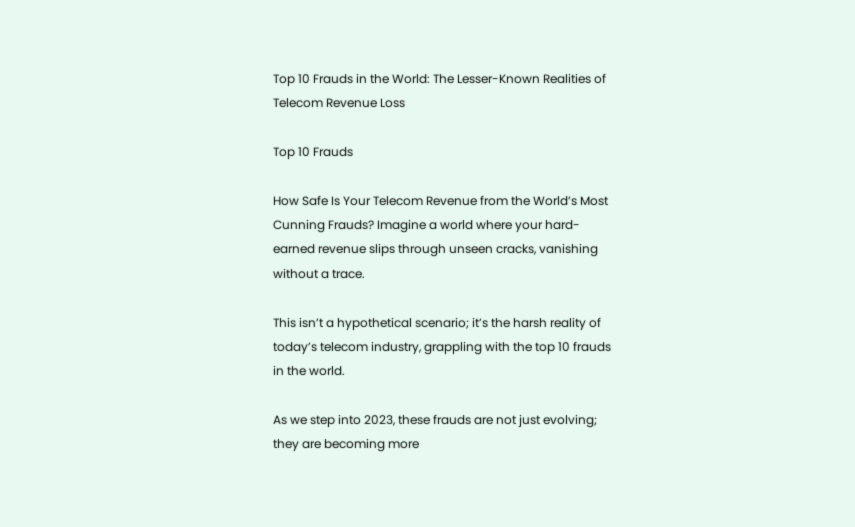Top 10 Frauds in the World: The Lesser-Known Realities of Telecom Revenue Loss

Top 10 Frauds

How Safe Is Your Telecom Revenue from the World’s Most Cunning Frauds? Imagine a world where your hard-earned revenue slips through unseen cracks, vanishing without a trace.

This isn’t a hypothetical scenario; it’s the harsh reality of today’s telecom industry, grappling with the top 10 frauds in the world.

As we step into 2023, these frauds are not just evolving; they are becoming more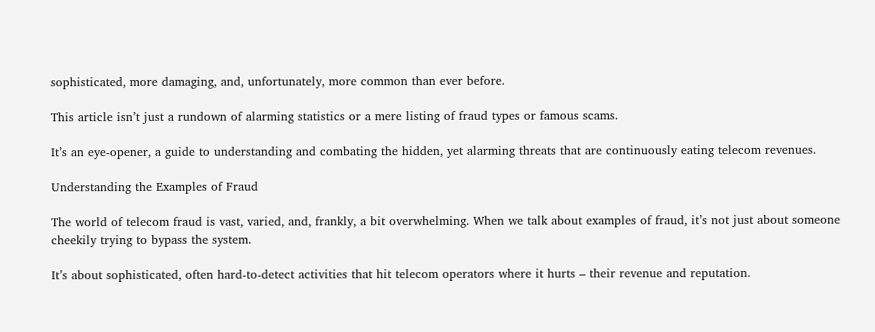sophisticated, more damaging, and, unfortunately, more common than ever before.

This article isn’t just a rundown of alarming statistics or a mere listing of fraud types or famous scams.

It’s an eye-opener, a guide to understanding and combating the hidden, yet alarming threats that are continuously eating telecom revenues.

Understanding the Examples of Fraud

The world of telecom fraud is vast, varied, and, frankly, a bit overwhelming. When we talk about examples of fraud, it’s not just about someone cheekily trying to bypass the system.

It’s about sophisticated, often hard-to-detect activities that hit telecom operators where it hurts – their revenue and reputation.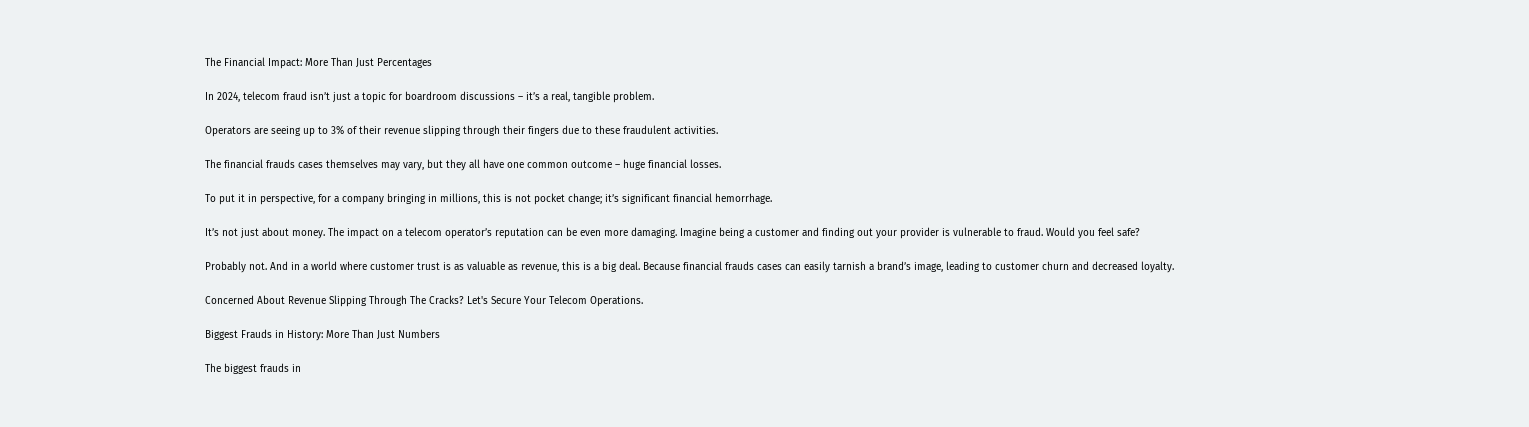The Financial Impact: More Than Just Percentages

In 2024, telecom fraud isn’t just a topic for boardroom discussions – it’s a real, tangible problem.

Operators are seeing up to 3% of their revenue slipping through their fingers due to these fraudulent activities.

The financial frauds cases themselves may vary, but they all have one common outcome – huge financial losses.

To put it in perspective, for a company bringing in millions, this is not pocket change; it’s significant financial hemorrhage.

It’s not just about money. The impact on a telecom operator’s reputation can be even more damaging. Imagine being a customer and finding out your provider is vulnerable to fraud. Would you feel safe?

Probably not. And in a world where customer trust is as valuable as revenue, this is a big deal. Because financial frauds cases can easily tarnish a brand’s image, leading to customer churn and decreased loyalty.

Concerned About Revenue Slipping Through The Cracks? Let's Secure Your Telecom Operations.

Biggest Frauds in History: More Than Just Numbers

The biggest frauds in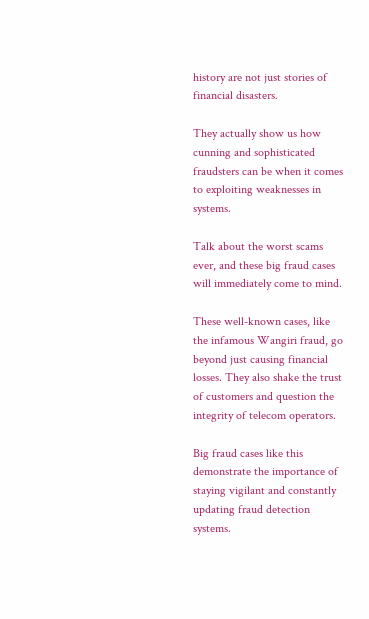history are not just stories of financial disasters.

They actually show us how cunning and sophisticated fraudsters can be when it comes to exploiting weaknesses in systems.

Talk about the worst scams ever, and these big fraud cases will immediately come to mind.

These well-known cases, like the infamous Wangiri fraud, go beyond just causing financial losses. They also shake the trust of customers and question the integrity of telecom operators.

Big fraud cases like this demonstrate the importance of staying vigilant and constantly updating fraud detection systems.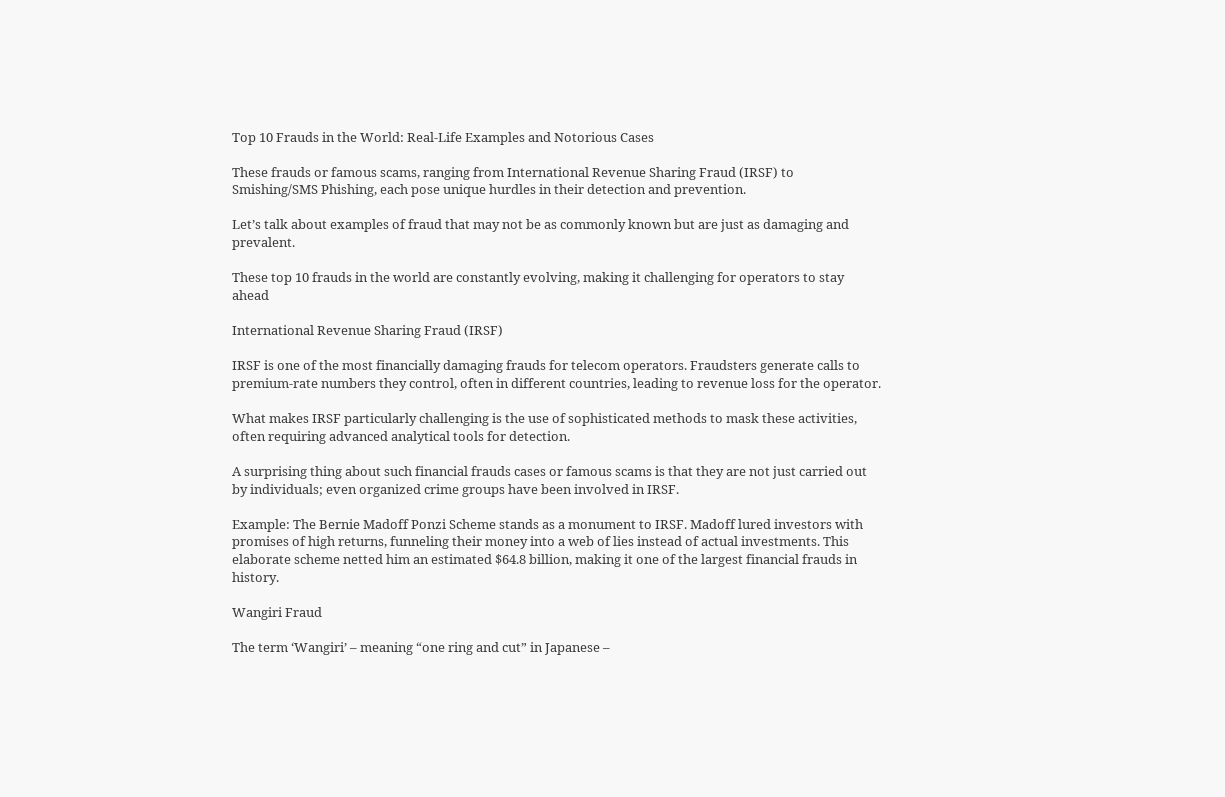Top 10 Frauds in the World: Real-Life Examples and Notorious Cases

These frauds or famous scams, ranging from International Revenue Sharing Fraud (IRSF) to Smishing/SMS Phishing, each pose unique hurdles in their detection and prevention.

Let’s talk about examples of fraud that may not be as commonly known but are just as damaging and prevalent.

These top 10 frauds in the world are constantly evolving, making it challenging for operators to stay ahead

International Revenue Sharing Fraud (IRSF)

IRSF is one of the most financially damaging frauds for telecom operators. Fraudsters generate calls to premium-rate numbers they control, often in different countries, leading to revenue loss for the operator.

What makes IRSF particularly challenging is the use of sophisticated methods to mask these activities, often requiring advanced analytical tools for detection.

A surprising thing about such financial frauds cases or famous scams is that they are not just carried out by individuals; even organized crime groups have been involved in IRSF.

Example: The Bernie Madoff Ponzi Scheme stands as a monument to IRSF. Madoff lured investors with promises of high returns, funneling their money into a web of lies instead of actual investments. This elaborate scheme netted him an estimated $64.8 billion, making it one of the largest financial frauds in history.

Wangiri Fraud

The term ‘Wangiri’ – meaning “one ring and cut” in Japanese –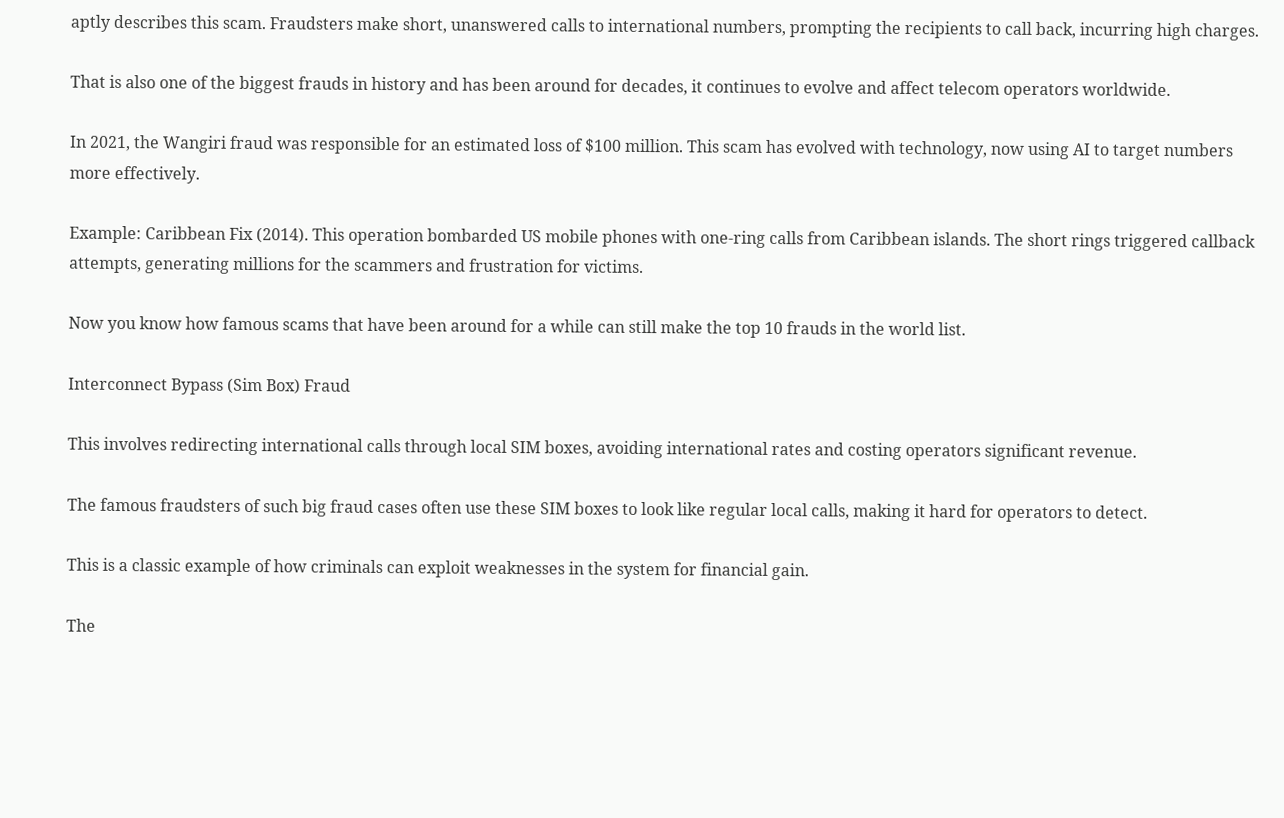aptly describes this scam. Fraudsters make short, unanswered calls to international numbers, prompting the recipients to call back, incurring high charges.

That is also one of the biggest frauds in history and has been around for decades, it continues to evolve and affect telecom operators worldwide.

In 2021, the Wangiri fraud was responsible for an estimated loss of $100 million. This scam has evolved with technology, now using AI to target numbers more effectively.

Example: Caribbean Fix (2014). This operation bombarded US mobile phones with one-ring calls from Caribbean islands. The short rings triggered callback attempts, generating millions for the scammers and frustration for victims.

Now you know how famous scams that have been around for a while can still make the top 10 frauds in the world list.

Interconnect Bypass (Sim Box) Fraud

This involves redirecting international calls through local SIM boxes, avoiding international rates and costing operators significant revenue.

The famous fraudsters of such big fraud cases often use these SIM boxes to look like regular local calls, making it hard for operators to detect.

This is a classic example of how criminals can exploit weaknesses in the system for financial gain.

The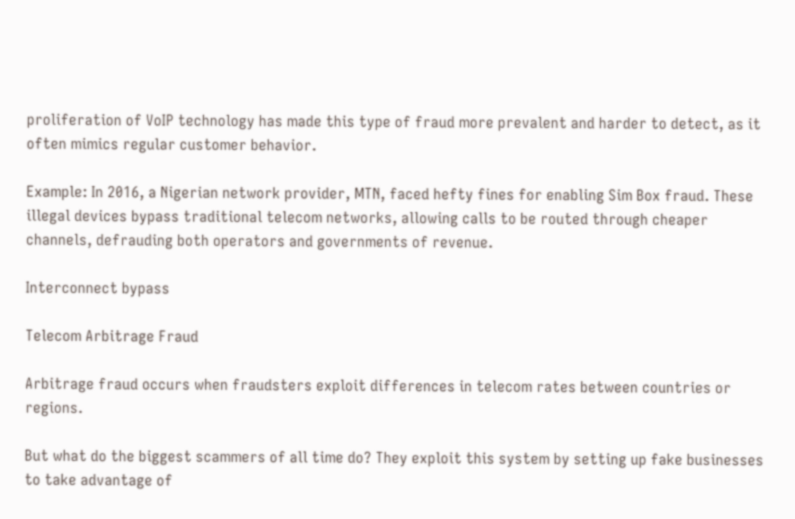proliferation of VoIP technology has made this type of fraud more prevalent and harder to detect, as it often mimics regular customer behavior.

Example: In 2016, a Nigerian network provider, MTN, faced hefty fines for enabling Sim Box fraud. These illegal devices bypass traditional telecom networks, allowing calls to be routed through cheaper channels, defrauding both operators and governments of revenue.

Interconnect bypass

Telecom Arbitrage Fraud

Arbitrage fraud occurs when fraudsters exploit differences in telecom rates between countries or regions.

But what do the biggest scammers of all time do? They exploit this system by setting up fake businesses to take advantage of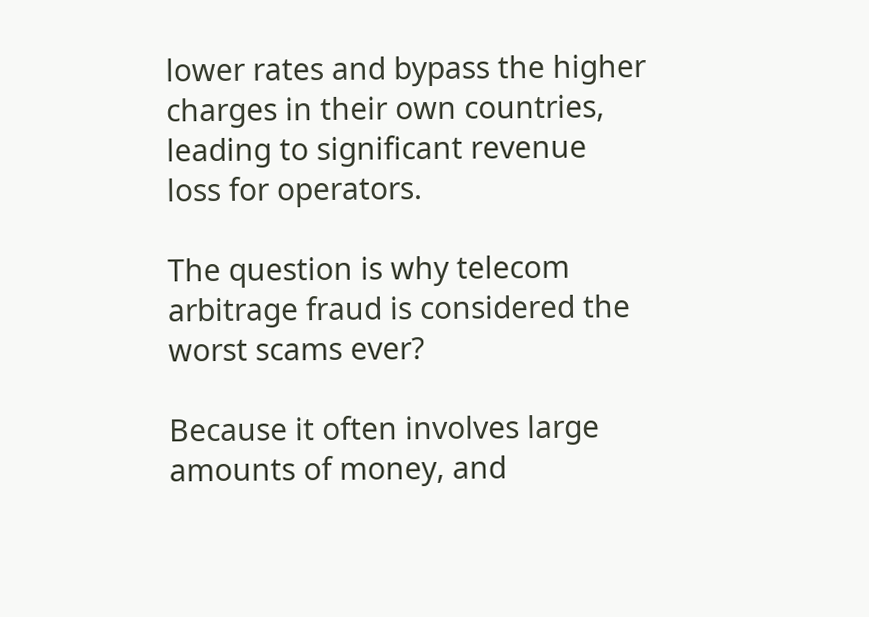lower rates and bypass the higher charges in their own countries, leading to significant revenue loss for operators.

The question is why telecom arbitrage fraud is considered the worst scams ever?

Because it often involves large amounts of money, and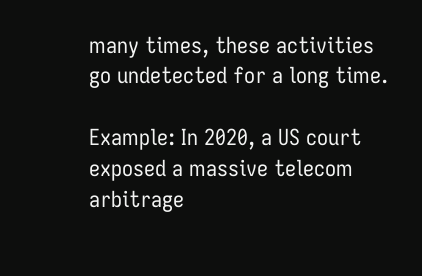many times, these activities go undetected for a long time.

Example: In 2020, a US court exposed a massive telecom arbitrage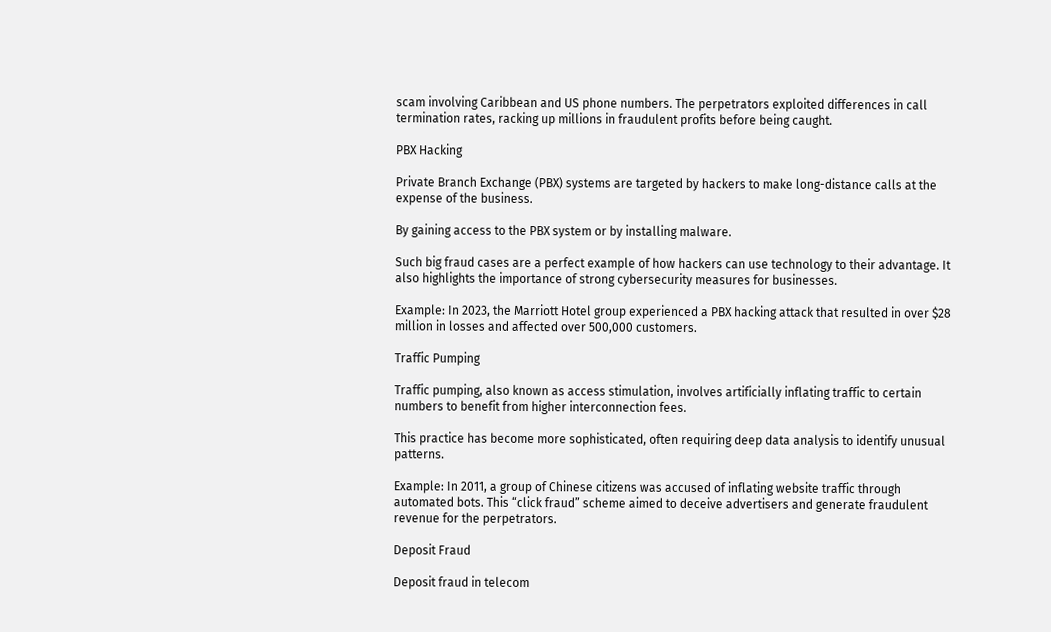scam involving Caribbean and US phone numbers. The perpetrators exploited differences in call termination rates, racking up millions in fraudulent profits before being caught.

PBX Hacking

Private Branch Exchange (PBX) systems are targeted by hackers to make long-distance calls at the expense of the business.

By gaining access to the PBX system or by installing malware.

Such big fraud cases are a perfect example of how hackers can use technology to their advantage. It also highlights the importance of strong cybersecurity measures for businesses.

Example: In 2023, the Marriott Hotel group experienced a PBX hacking attack that resulted in over $28 million in losses and affected over 500,000 customers.

Traffic Pumping

Traffic pumping, also known as access stimulation, involves artificially inflating traffic to certain numbers to benefit from higher interconnection fees.

This practice has become more sophisticated, often requiring deep data analysis to identify unusual patterns.

Example: In 2011, a group of Chinese citizens was accused of inflating website traffic through automated bots. This “click fraud” scheme aimed to deceive advertisers and generate fraudulent revenue for the perpetrators.

Deposit Fraud

Deposit fraud in telecom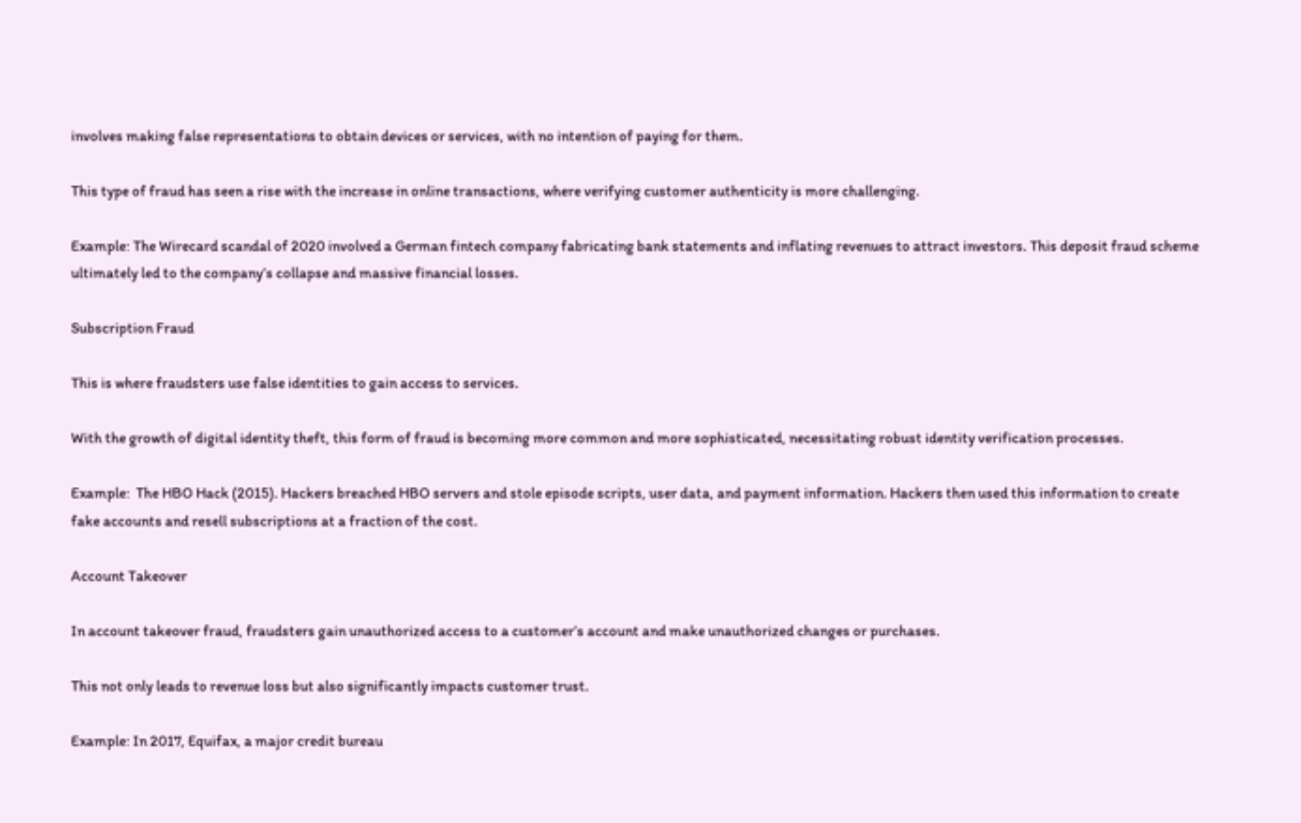involves making false representations to obtain devices or services, with no intention of paying for them.

This type of fraud has seen a rise with the increase in online transactions, where verifying customer authenticity is more challenging.

Example: The Wirecard scandal of 2020 involved a German fintech company fabricating bank statements and inflating revenues to attract investors. This deposit fraud scheme ultimately led to the company’s collapse and massive financial losses.

Subscription Fraud

This is where fraudsters use false identities to gain access to services.

With the growth of digital identity theft, this form of fraud is becoming more common and more sophisticated, necessitating robust identity verification processes.

Example:  The HBO Hack (2015). Hackers breached HBO servers and stole episode scripts, user data, and payment information. Hackers then used this information to create fake accounts and resell subscriptions at a fraction of the cost.

Account Takeover

In account takeover fraud, fraudsters gain unauthorized access to a customer’s account and make unauthorized changes or purchases.

This not only leads to revenue loss but also significantly impacts customer trust.

Example: In 2017, Equifax, a major credit bureau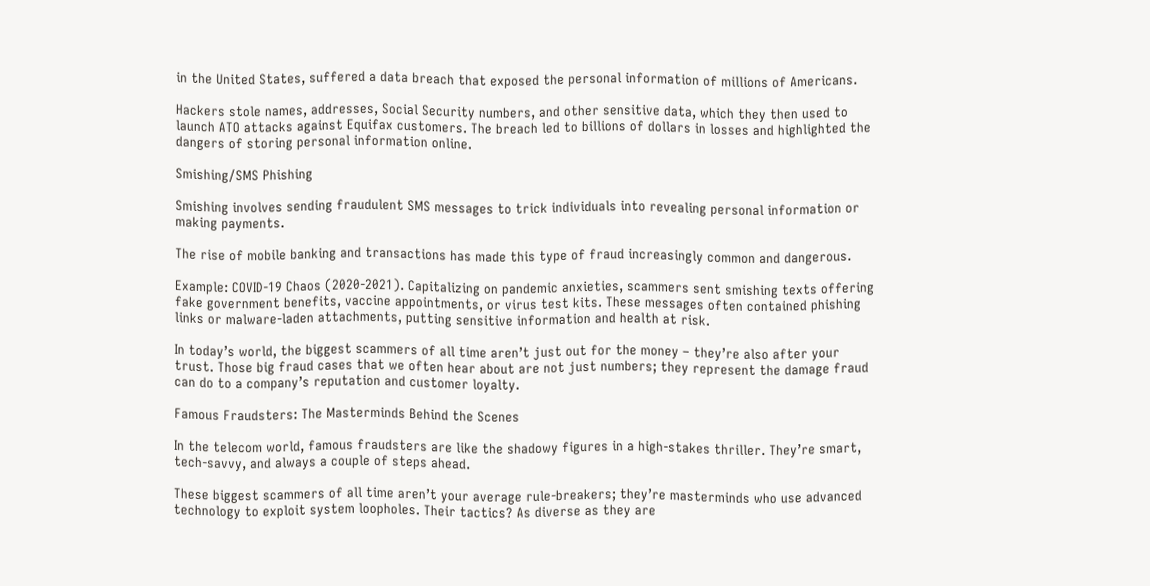in the United States, suffered a data breach that exposed the personal information of millions of Americans.

Hackers stole names, addresses, Social Security numbers, and other sensitive data, which they then used to launch ATO attacks against Equifax customers. The breach led to billions of dollars in losses and highlighted the dangers of storing personal information online.

Smishing/SMS Phishing

Smishing involves sending fraudulent SMS messages to trick individuals into revealing personal information or making payments.

The rise of mobile banking and transactions has made this type of fraud increasingly common and dangerous.

Example: COVID-19 Chaos (2020-2021). Capitalizing on pandemic anxieties, scammers sent smishing texts offering fake government benefits, vaccine appointments, or virus test kits. These messages often contained phishing links or malware-laden attachments, putting sensitive information and health at risk.

In today’s world, the biggest scammers of all time aren’t just out for the money – they’re also after your trust. Those big fraud cases that we often hear about are not just numbers; they represent the damage fraud can do to a company’s reputation and customer loyalty.

Famous Fraudsters: The Masterminds Behind the Scenes

In the telecom world, famous fraudsters are like the shadowy figures in a high-stakes thriller. They’re smart, tech-savvy, and always a couple of steps ahead.

These biggest scammers of all time aren’t your average rule-breakers; they’re masterminds who use advanced technology to exploit system loopholes. Their tactics? As diverse as they are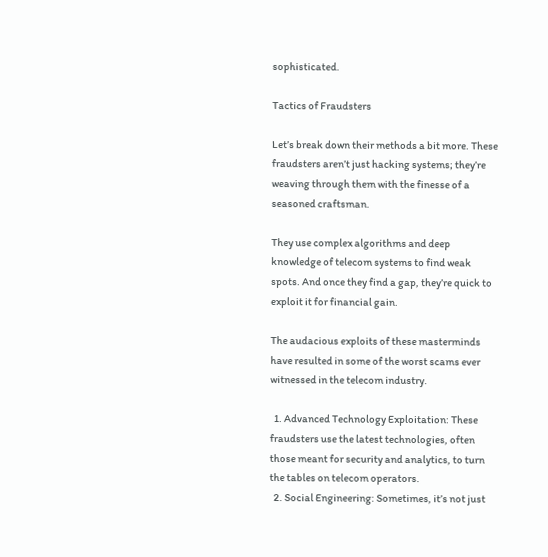sophisticated.

Tactics of Fraudsters

Let’s break down their methods a bit more. These fraudsters aren’t just hacking systems; they’re weaving through them with the finesse of a seasoned craftsman.

They use complex algorithms and deep knowledge of telecom systems to find weak spots. And once they find a gap, they’re quick to exploit it for financial gain.

The audacious exploits of these masterminds have resulted in some of the worst scams ever witnessed in the telecom industry.

  1. Advanced Technology Exploitation: These fraudsters use the latest technologies, often those meant for security and analytics, to turn the tables on telecom operators.
  2. Social Engineering: Sometimes, it’s not just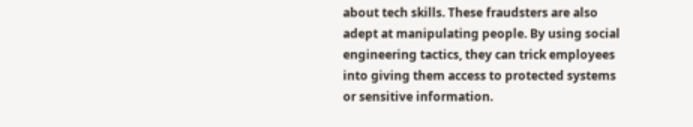about tech skills. These fraudsters are also adept at manipulating people. By using social engineering tactics, they can trick employees into giving them access to protected systems or sensitive information.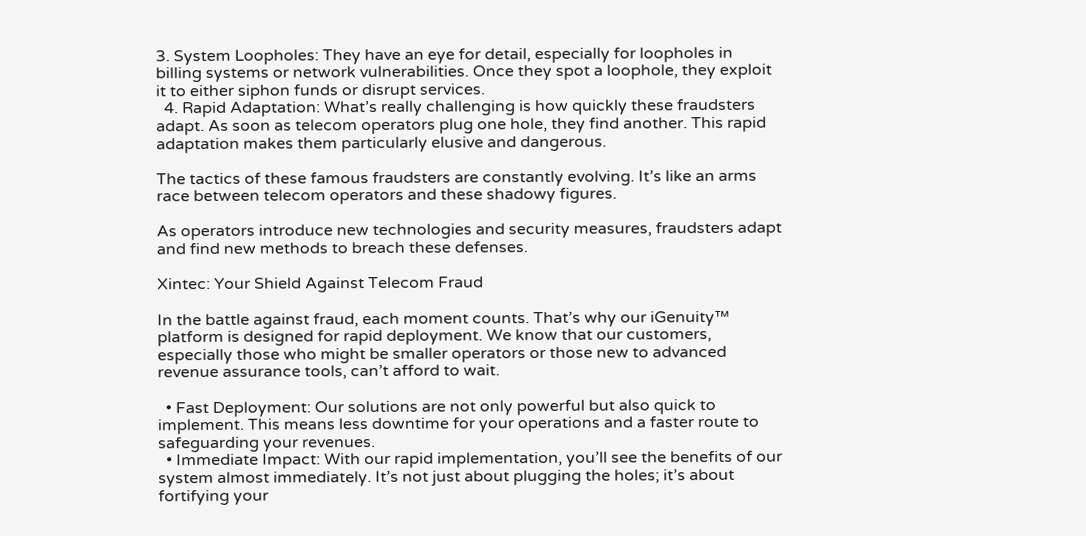3. System Loopholes: They have an eye for detail, especially for loopholes in billing systems or network vulnerabilities. Once they spot a loophole, they exploit it to either siphon funds or disrupt services.
  4. Rapid Adaptation: What’s really challenging is how quickly these fraudsters adapt. As soon as telecom operators plug one hole, they find another. This rapid adaptation makes them particularly elusive and dangerous.

The tactics of these famous fraudsters are constantly evolving. It’s like an arms race between telecom operators and these shadowy figures.

As operators introduce new technologies and security measures, fraudsters adapt and find new methods to breach these defenses.

Xintec: Your Shield Against Telecom Fraud

In the battle against fraud, each moment counts. That’s why our iGenuity™ platform is designed for rapid deployment. We know that our customers, especially those who might be smaller operators or those new to advanced revenue assurance tools, can’t afford to wait.

  • Fast Deployment: Our solutions are not only powerful but also quick to implement. This means less downtime for your operations and a faster route to safeguarding your revenues.
  • Immediate Impact: With our rapid implementation, you’ll see the benefits of our system almost immediately. It’s not just about plugging the holes; it’s about fortifying your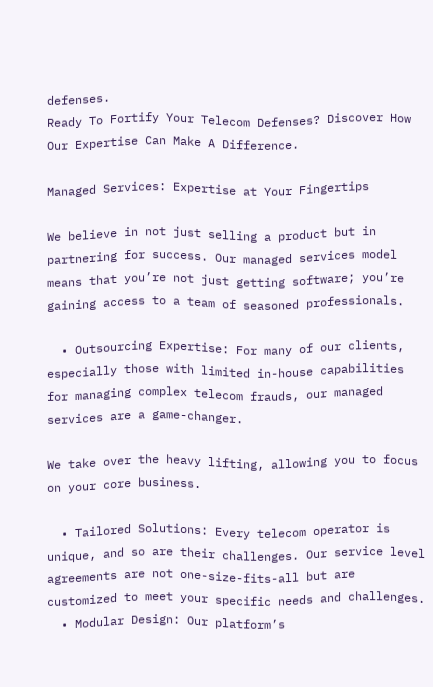defenses.
Ready To Fortify Your Telecom Defenses? Discover How Our Expertise Can Make A Difference.

Managed Services: Expertise at Your Fingertips

We believe in not just selling a product but in partnering for success. Our managed services model means that you’re not just getting software; you’re gaining access to a team of seasoned professionals.

  • Outsourcing Expertise: For many of our clients, especially those with limited in-house capabilities for managing complex telecom frauds, our managed services are a game-changer.

We take over the heavy lifting, allowing you to focus on your core business.

  • Tailored Solutions: Every telecom operator is unique, and so are their challenges. Our service level agreements are not one-size-fits-all but are customized to meet your specific needs and challenges.
  • Modular Design: Our platform’s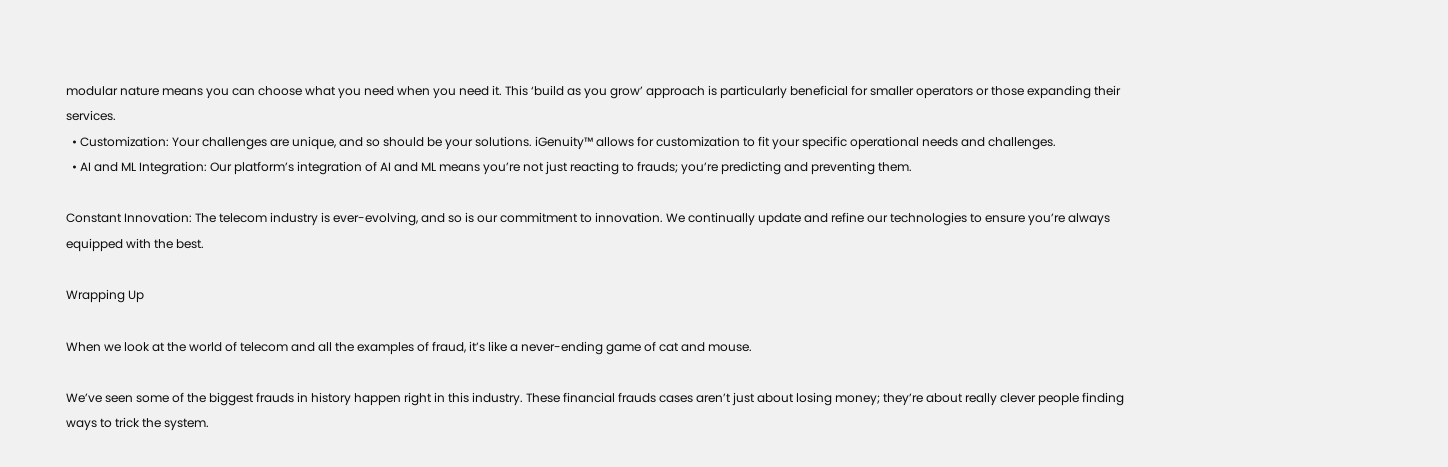modular nature means you can choose what you need when you need it. This ‘build as you grow’ approach is particularly beneficial for smaller operators or those expanding their services.
  • Customization: Your challenges are unique, and so should be your solutions. iGenuity™ allows for customization to fit your specific operational needs and challenges.
  • AI and ML Integration: Our platform’s integration of AI and ML means you’re not just reacting to frauds; you’re predicting and preventing them.

Constant Innovation: The telecom industry is ever-evolving, and so is our commitment to innovation. We continually update and refine our technologies to ensure you’re always equipped with the best.

Wrapping Up

When we look at the world of telecom and all the examples of fraud, it’s like a never-ending game of cat and mouse.

We’ve seen some of the biggest frauds in history happen right in this industry. These financial frauds cases aren’t just about losing money; they’re about really clever people finding ways to trick the system.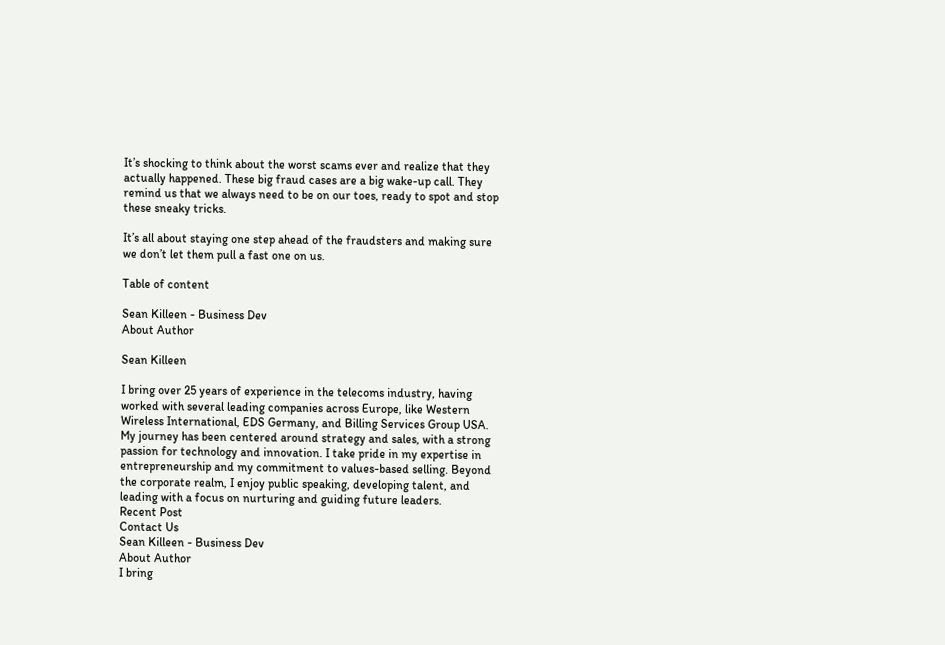It’s shocking to think about the worst scams ever and realize that they actually happened. These big fraud cases are a big wake-up call. They remind us that we always need to be on our toes, ready to spot and stop these sneaky tricks.

It’s all about staying one step ahead of the fraudsters and making sure we don’t let them pull a fast one on us.

Table of content

Sean Killeen - Business Dev
About Author

Sean Killeen

I bring over 25 years of experience in the telecoms industry, having worked with several leading companies across Europe, like Western Wireless International, EDS Germany, and Billing Services Group USA. My journey has been centered around strategy and sales, with a strong passion for technology and innovation. I take pride in my expertise in entrepreneurship and my commitment to values-based selling. Beyond the corporate realm, I enjoy public speaking, developing talent, and leading with a focus on nurturing and guiding future leaders.
Recent Post
Contact Us
Sean Killeen - Business Dev
About Author
I bring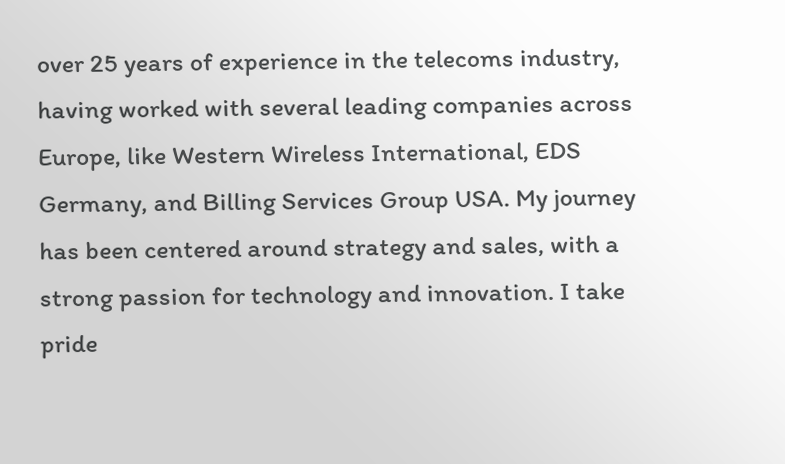over 25 years of experience in the telecoms industry, having worked with several leading companies across Europe, like Western Wireless International, EDS Germany, and Billing Services Group USA. My journey has been centered around strategy and sales, with a strong passion for technology and innovation. I take pride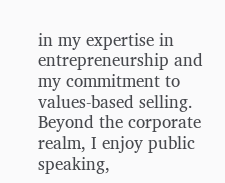in my expertise in entrepreneurship and my commitment to values-based selling. Beyond the corporate realm, I enjoy public speaking,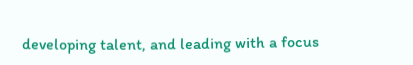developing talent, and leading with a focus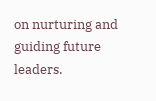on nurturing and guiding future leaders.